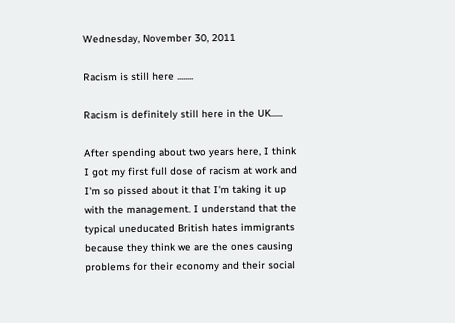Wednesday, November 30, 2011

Racism is still here ........

Racism is definitely still here in the UK......

After spending about two years here, I think I got my first full dose of racism at work and I'm so pissed about it that I'm taking it up with the management. I understand that the typical uneducated British hates immigrants because they think we are the ones causing problems for their economy and their social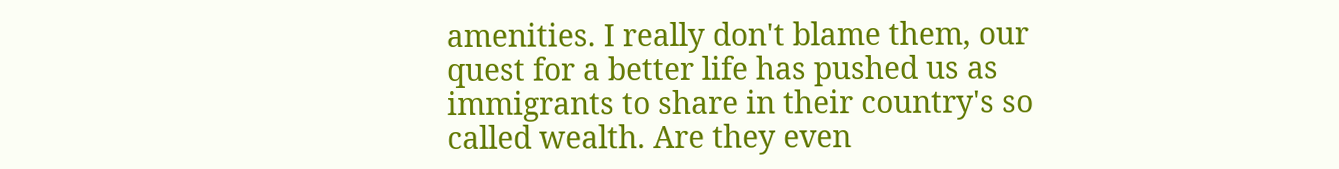amenities. I really don't blame them, our quest for a better life has pushed us as immigrants to share in their country's so called wealth. Are they even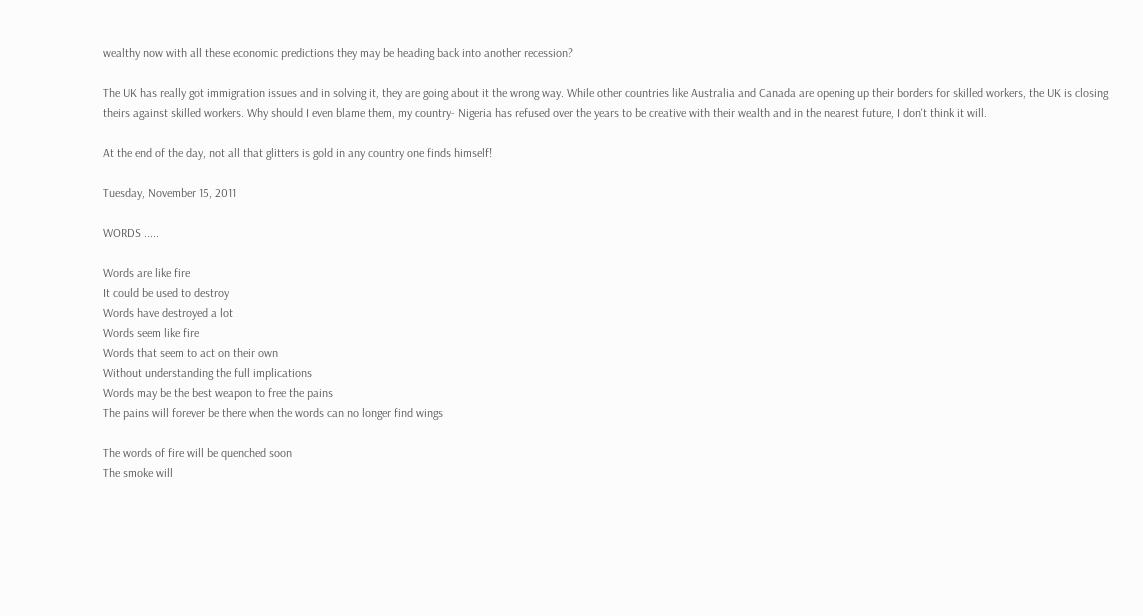wealthy now with all these economic predictions they may be heading back into another recession?

The UK has really got immigration issues and in solving it, they are going about it the wrong way. While other countries like Australia and Canada are opening up their borders for skilled workers, the UK is closing theirs against skilled workers. Why should I even blame them, my country- Nigeria has refused over the years to be creative with their wealth and in the nearest future, I don't think it will.

At the end of the day, not all that glitters is gold in any country one finds himself!

Tuesday, November 15, 2011

WORDS .....

Words are like fire
It could be used to destroy
Words have destroyed a lot
Words seem like fire
Words that seem to act on their own
Without understanding the full implications
Words may be the best weapon to free the pains
The pains will forever be there when the words can no longer find wings

The words of fire will be quenched soon
The smoke will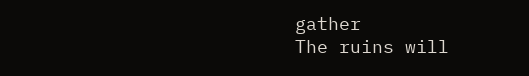gather
The ruins will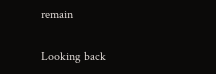remain

Looking back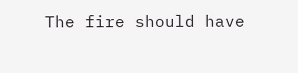The fire should have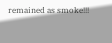remained as smoke!!!